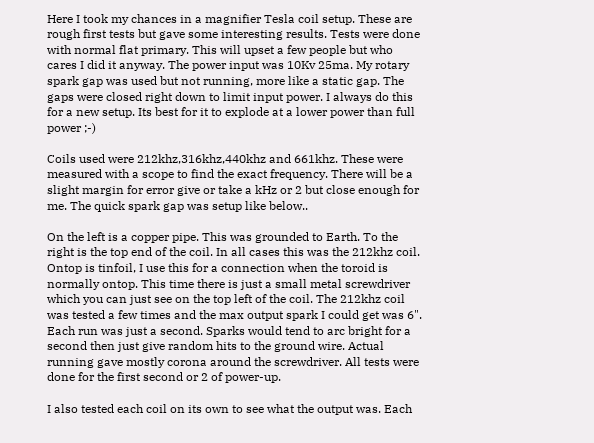Here I took my chances in a magnifier Tesla coil setup. These are rough first tests but gave some interesting results. Tests were done with normal flat primary. This will upset a few people but who cares I did it anyway. The power input was 10Kv 25ma. My rotary spark gap was used but not running, more like a static gap. The gaps were closed right down to limit input power. I always do this for a new setup. Its best for it to explode at a lower power than full power ;-)

Coils used were 212khz,316khz,440khz and 661khz. These were measured with a scope to find the exact frequency. There will be a slight margin for error give or take a kHz or 2 but close enough for me. The quick spark gap was setup like below..

On the left is a copper pipe. This was grounded to Earth. To the right is the top end of the coil. In all cases this was the 212khz coil. Ontop is tinfoil, I use this for a connection when the toroid is normally ontop. This time there is just a small metal screwdriver which you can just see on the top left of the coil. The 212khz coil was tested a few times and the max output spark I could get was 6". Each run was just a second. Sparks would tend to arc bright for a second then just give random hits to the ground wire. Actual running gave mostly corona around the screwdriver. All tests were done for the first second or 2 of power-up.

I also tested each coil on its own to see what the output was. Each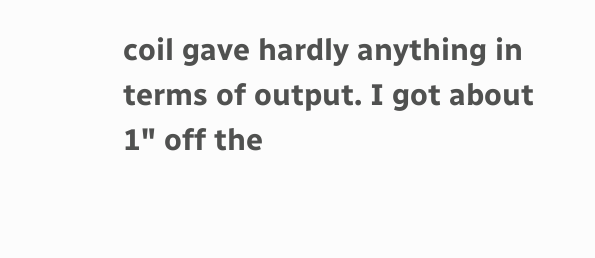coil gave hardly anything in terms of output. I got about 1" off the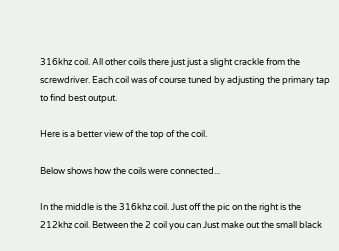316khz coil. All other coils there just just a slight crackle from the screwdriver. Each coil was of course tuned by adjusting the primary tap to find best output.

Here is a better view of the top of the coil.

Below shows how the coils were connected...

In the middle is the 316khz coil. Just off the pic on the right is the 212khz coil. Between the 2 coil you can Just make out the small black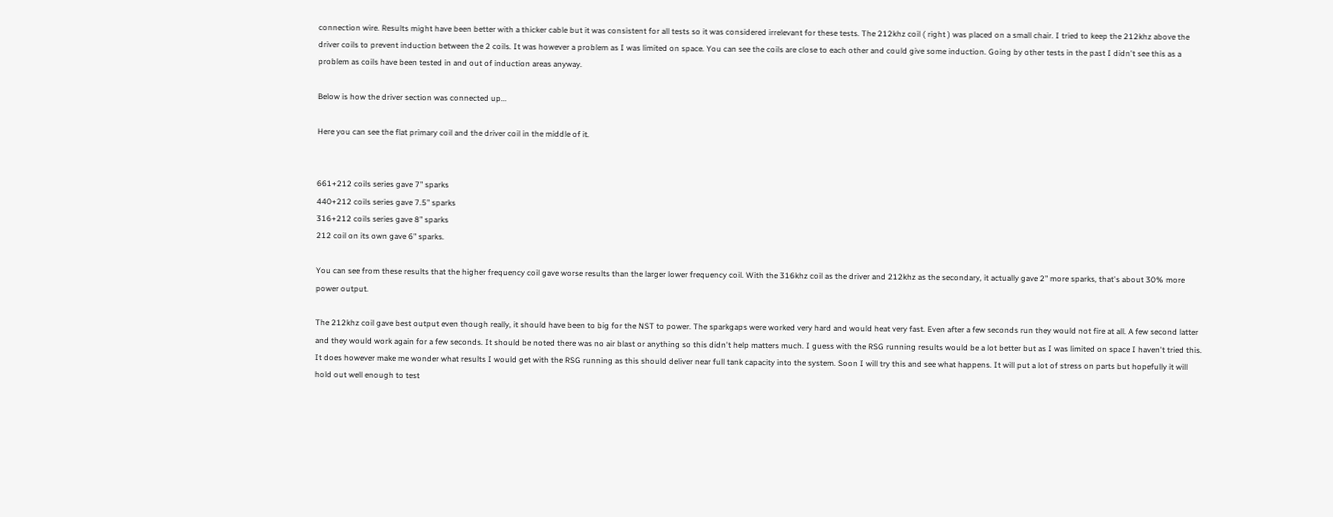connection wire. Results might have been better with a thicker cable but it was consistent for all tests so it was considered irrelevant for these tests. The 212khz coil ( right ) was placed on a small chair. I tried to keep the 212khz above the driver coils to prevent induction between the 2 coils. It was however a problem as I was limited on space. You can see the coils are close to each other and could give some induction. Going by other tests in the past I didn't see this as a problem as coils have been tested in and out of induction areas anyway.

Below is how the driver section was connected up...

Here you can see the flat primary coil and the driver coil in the middle of it.


661+212 coils series gave 7" sparks
440+212 coils series gave 7.5" sparks
316+212 coils series gave 8" sparks
212 coil on its own gave 6" sparks.

You can see from these results that the higher frequency coil gave worse results than the larger lower frequency coil. With the 316khz coil as the driver and 212khz as the secondary, it actually gave 2" more sparks, that's about 30% more power output.

The 212khz coil gave best output even though really, it should have been to big for the NST to power. The sparkgaps were worked very hard and would heat very fast. Even after a few seconds run they would not fire at all. A few second latter and they would work again for a few seconds. It should be noted there was no air blast or anything so this didn't help matters much. I guess with the RSG running results would be a lot better but as I was limited on space I haven't tried this. It does however make me wonder what results I would get with the RSG running as this should deliver near full tank capacity into the system. Soon I will try this and see what happens. It will put a lot of stress on parts but hopefully it will hold out well enough to test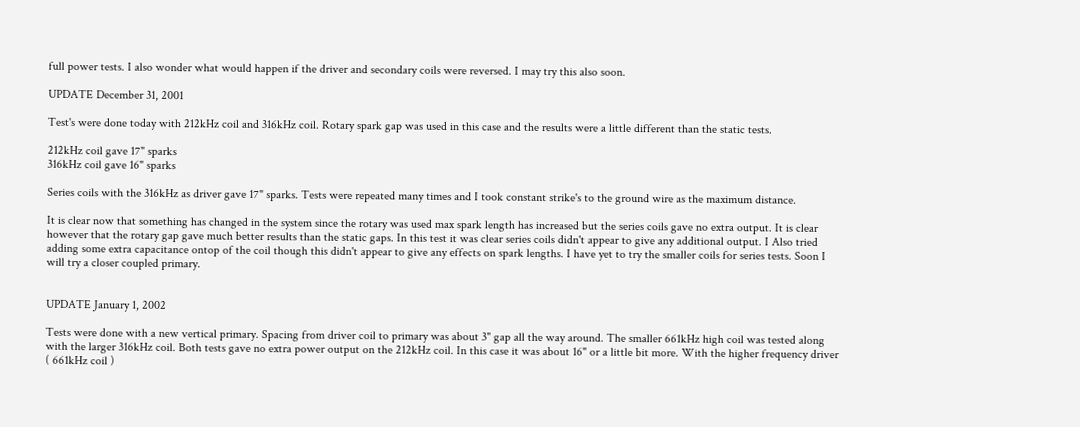full power tests. I also wonder what would happen if the driver and secondary coils were reversed. I may try this also soon.

UPDATE December 31, 2001

Test's were done today with 212kHz coil and 316kHz coil. Rotary spark gap was used in this case and the results were a little different than the static tests.

212kHz coil gave 17" sparks
316kHz coil gave 16" sparks

Series coils with the 316kHz as driver gave 17" sparks. Tests were repeated many times and I took constant strike's to the ground wire as the maximum distance.

It is clear now that something has changed in the system since the rotary was used max spark length has increased but the series coils gave no extra output. It is clear however that the rotary gap gave much better results than the static gaps. In this test it was clear series coils didn't appear to give any additional output. I Also tried adding some extra capacitance ontop of the coil though this didn't appear to give any effects on spark lengths. I have yet to try the smaller coils for series tests. Soon I will try a closer coupled primary.


UPDATE January 1, 2002

Tests were done with a new vertical primary. Spacing from driver coil to primary was about 3" gap all the way around. The smaller 661kHz high coil was tested along with the larger 316kHz coil. Both tests gave no extra power output on the 212kHz coil. In this case it was about 16" or a little bit more. With the higher frequency driver ( 661kHz coil )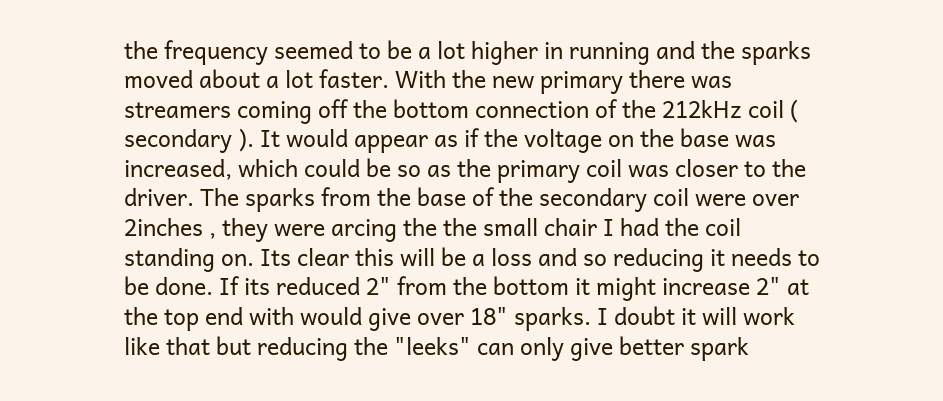the frequency seemed to be a lot higher in running and the sparks moved about a lot faster. With the new primary there was streamers coming off the bottom connection of the 212kHz coil ( secondary ). It would appear as if the voltage on the base was increased, which could be so as the primary coil was closer to the driver. The sparks from the base of the secondary coil were over 2inches , they were arcing the the small chair I had the coil standing on. Its clear this will be a loss and so reducing it needs to be done. If its reduced 2" from the bottom it might increase 2" at the top end with would give over 18" sparks. I doubt it will work like that but reducing the "leeks" can only give better spark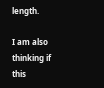length.

I am also thinking if this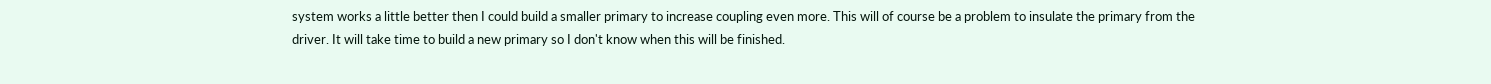system works a little better then I could build a smaller primary to increase coupling even more. This will of course be a problem to insulate the primary from the driver. It will take time to build a new primary so I don't know when this will be finished.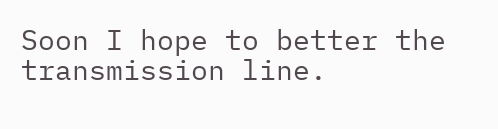Soon I hope to better the transmission line.